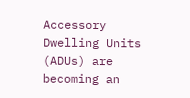Accessory Dwelling Units (ADUs) are becoming an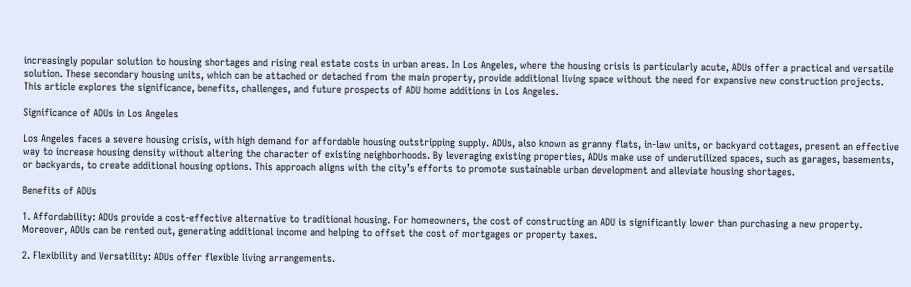increasingly popular solution to housing shortages and rising real estate costs in urban areas. In Los Angeles, where the housing crisis is particularly acute, ADUs offer a practical and versatile solution. These secondary housing units, which can be attached or detached from the main property, provide additional living space without the need for expansive new construction projects. This article explores the significance, benefits, challenges, and future prospects of ADU home additions in Los Angeles.

Significance of ADUs in Los Angeles

Los Angeles faces a severe housing crisis, with high demand for affordable housing outstripping supply. ADUs, also known as granny flats, in-law units, or backyard cottages, present an effective way to increase housing density without altering the character of existing neighborhoods. By leveraging existing properties, ADUs make use of underutilized spaces, such as garages, basements, or backyards, to create additional housing options. This approach aligns with the city’s efforts to promote sustainable urban development and alleviate housing shortages.

Benefits of ADUs

1. Affordability: ADUs provide a cost-effective alternative to traditional housing. For homeowners, the cost of constructing an ADU is significantly lower than purchasing a new property. Moreover, ADUs can be rented out, generating additional income and helping to offset the cost of mortgages or property taxes.

2. Flexibility and Versatility: ADUs offer flexible living arrangements.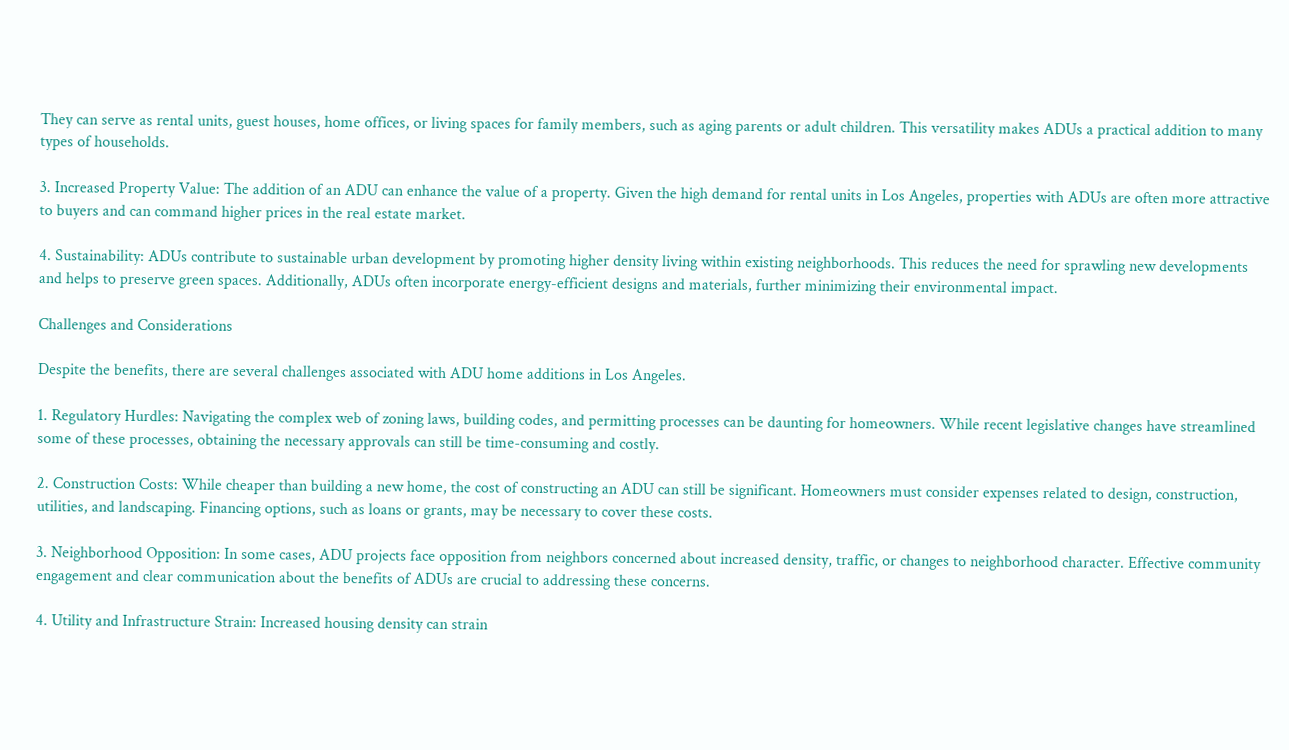They can serve as rental units, guest houses, home offices, or living spaces for family members, such as aging parents or adult children. This versatility makes ADUs a practical addition to many types of households.

3. Increased Property Value: The addition of an ADU can enhance the value of a property. Given the high demand for rental units in Los Angeles, properties with ADUs are often more attractive to buyers and can command higher prices in the real estate market.

4. Sustainability: ADUs contribute to sustainable urban development by promoting higher density living within existing neighborhoods. This reduces the need for sprawling new developments and helps to preserve green spaces. Additionally, ADUs often incorporate energy-efficient designs and materials, further minimizing their environmental impact.

Challenges and Considerations

Despite the benefits, there are several challenges associated with ADU home additions in Los Angeles.

1. Regulatory Hurdles: Navigating the complex web of zoning laws, building codes, and permitting processes can be daunting for homeowners. While recent legislative changes have streamlined some of these processes, obtaining the necessary approvals can still be time-consuming and costly.

2. Construction Costs: While cheaper than building a new home, the cost of constructing an ADU can still be significant. Homeowners must consider expenses related to design, construction, utilities, and landscaping. Financing options, such as loans or grants, may be necessary to cover these costs.

3. Neighborhood Opposition: In some cases, ADU projects face opposition from neighbors concerned about increased density, traffic, or changes to neighborhood character. Effective community engagement and clear communication about the benefits of ADUs are crucial to addressing these concerns.

4. Utility and Infrastructure Strain: Increased housing density can strain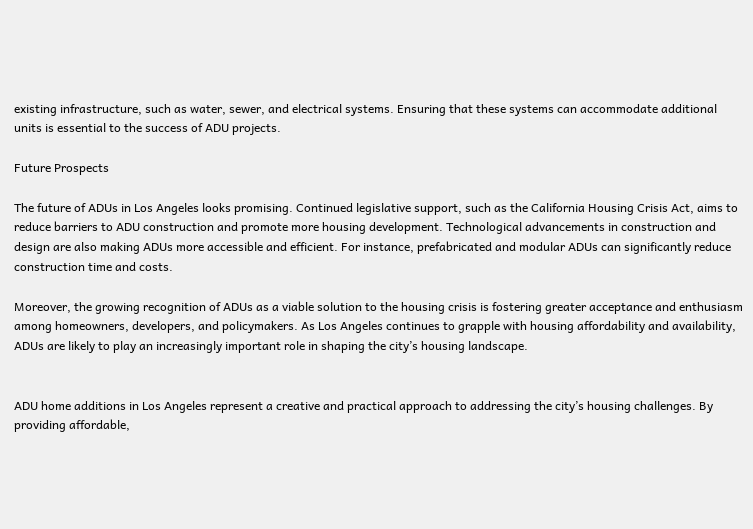existing infrastructure, such as water, sewer, and electrical systems. Ensuring that these systems can accommodate additional units is essential to the success of ADU projects.

Future Prospects

The future of ADUs in Los Angeles looks promising. Continued legislative support, such as the California Housing Crisis Act, aims to reduce barriers to ADU construction and promote more housing development. Technological advancements in construction and design are also making ADUs more accessible and efficient. For instance, prefabricated and modular ADUs can significantly reduce construction time and costs.

Moreover, the growing recognition of ADUs as a viable solution to the housing crisis is fostering greater acceptance and enthusiasm among homeowners, developers, and policymakers. As Los Angeles continues to grapple with housing affordability and availability, ADUs are likely to play an increasingly important role in shaping the city’s housing landscape.


ADU home additions in Los Angeles represent a creative and practical approach to addressing the city’s housing challenges. By providing affordable,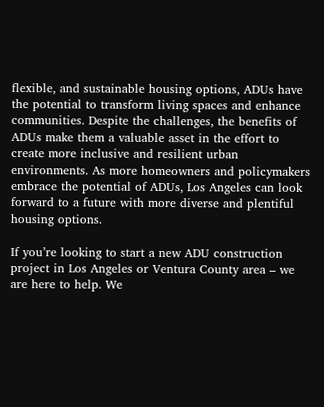flexible, and sustainable housing options, ADUs have the potential to transform living spaces and enhance communities. Despite the challenges, the benefits of ADUs make them a valuable asset in the effort to create more inclusive and resilient urban environments. As more homeowners and policymakers embrace the potential of ADUs, Los Angeles can look forward to a future with more diverse and plentiful housing options.

If you’re looking to start a new ADU construction project in Los Angeles or Ventura County area – we are here to help. We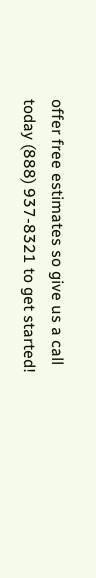offer free estimates so give us a call today (888) 937-8321 to get started!